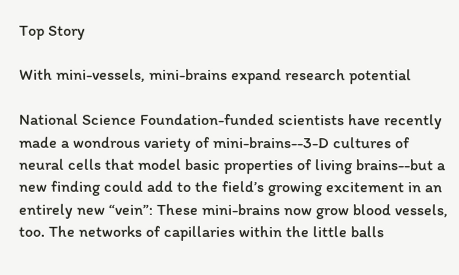Top Story

With mini-vessels, mini-brains expand research potential

National Science Foundation-funded scientists have recently made a wondrous variety of mini-brains--3-D cultures of neural cells that model basic properties of living brains--but a new finding could add to the field’s growing excitement in an entirely new “vein”: These mini-brains now grow blood vessels, too. The networks of capillaries within the little balls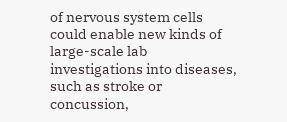of nervous system cells could enable new kinds of large-scale lab investigations into diseases, such as stroke or concussion,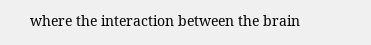where the interaction between the brain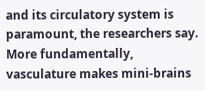and its circulatory system is paramount, the researchers say. More fundamentally, vasculature makes mini-brains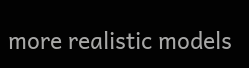more realistic models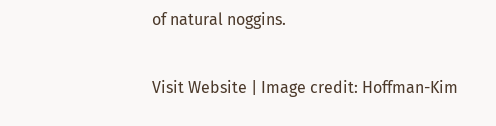of natural noggins.

Visit Website | Image credit: Hoffman-Kim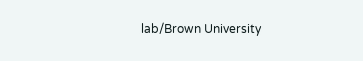lab/Brown University